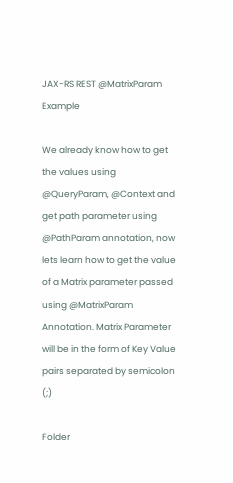JAX-RS REST @MatrixParam Example

We already know how to get the values using @QueryParam, @Context and get path parameter using @PathParam annotation, now lets learn how to get the value of a Matrix parameter passed using @MatrixParam Annotation. Matrix Parameter will be in the form of Key Value pairs separated by semicolon (;)

Folder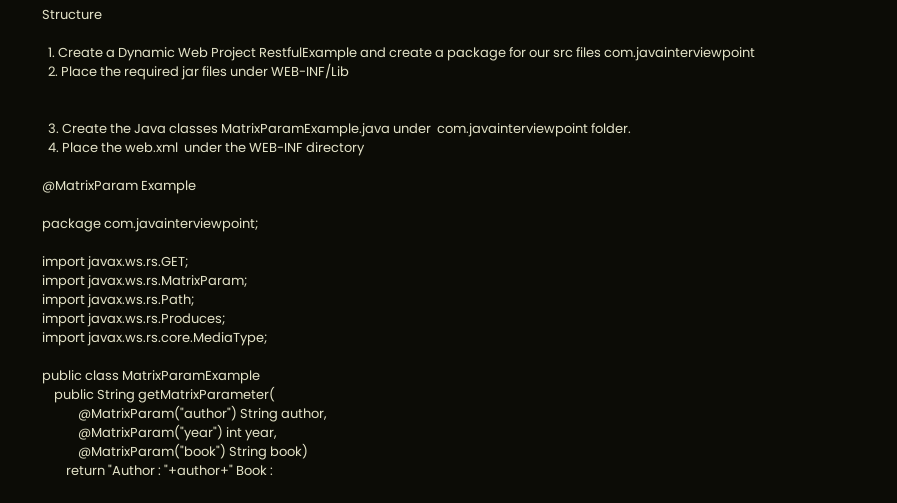Structure

  1. Create a Dynamic Web Project RestfulExample and create a package for our src files com.javainterviewpoint
  2. Place the required jar files under WEB-INF/Lib


  3. Create the Java classes MatrixParamExample.java under  com.javainterviewpoint folder.
  4. Place the web.xml  under the WEB-INF directory

@MatrixParam Example

package com.javainterviewpoint;

import javax.ws.rs.GET;
import javax.ws.rs.MatrixParam;
import javax.ws.rs.Path;
import javax.ws.rs.Produces;
import javax.ws.rs.core.MediaType;

public class MatrixParamExample
    public String getMatrixParameter(
            @MatrixParam("author") String author,
            @MatrixParam("year") int year,
            @MatrixParam("book") String book)
        return "Author : "+author+" Book :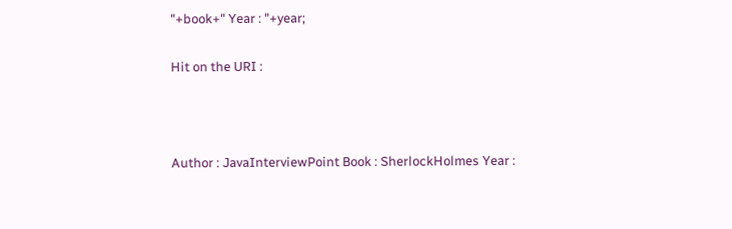"+book+" Year : "+year;

Hit on the URI :



Author : JavaInterviewPoint Book : SherlockHolmes Year :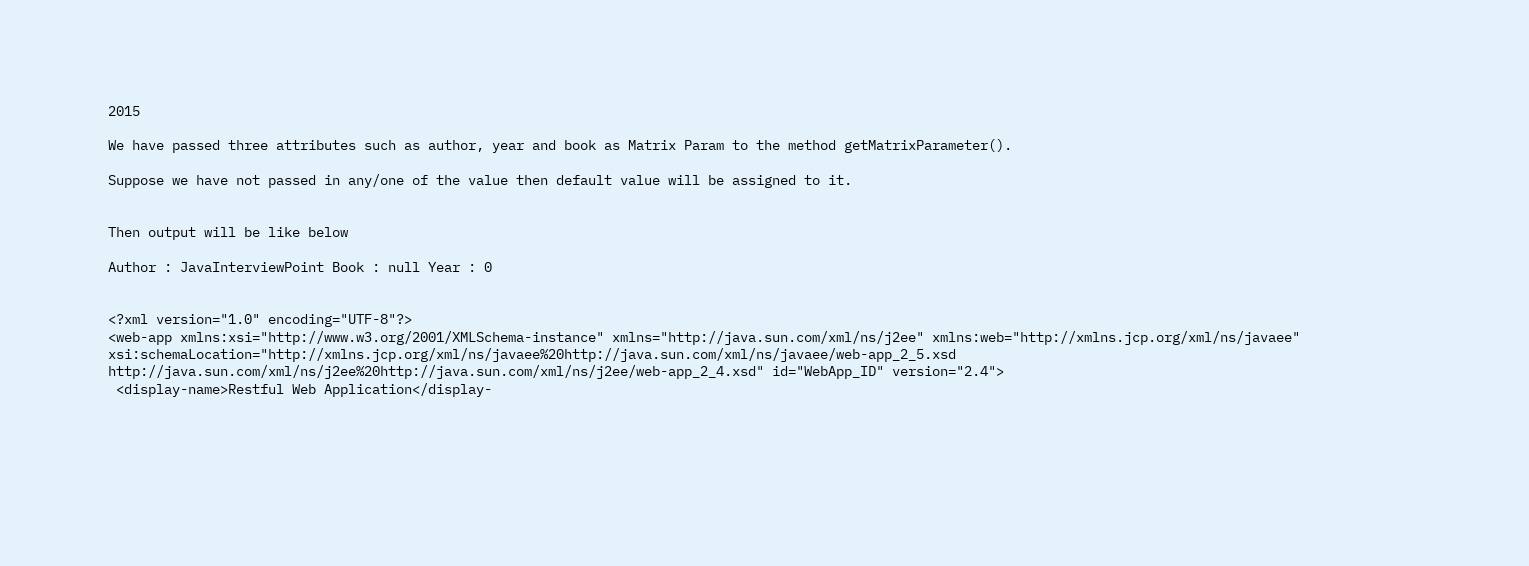2015

We have passed three attributes such as author, year and book as Matrix Param to the method getMatrixParameter().

Suppose we have not passed in any/one of the value then default value will be assigned to it.


Then output will be like below

Author : JavaInterviewPoint Book : null Year : 0


<?xml version="1.0" encoding="UTF-8"?>
<web-app xmlns:xsi="http://www.w3.org/2001/XMLSchema-instance" xmlns="http://java.sun.com/xml/ns/j2ee" xmlns:web="http://xmlns.jcp.org/xml/ns/javaee" xsi:schemaLocation="http://xmlns.jcp.org/xml/ns/javaee%20http://java.sun.com/xml/ns/javaee/web-app_2_5.xsd http://java.sun.com/xml/ns/j2ee%20http://java.sun.com/xml/ns/j2ee/web-app_2_4.xsd" id="WebApp_ID" version="2.4">
 <display-name>Restful Web Application</display-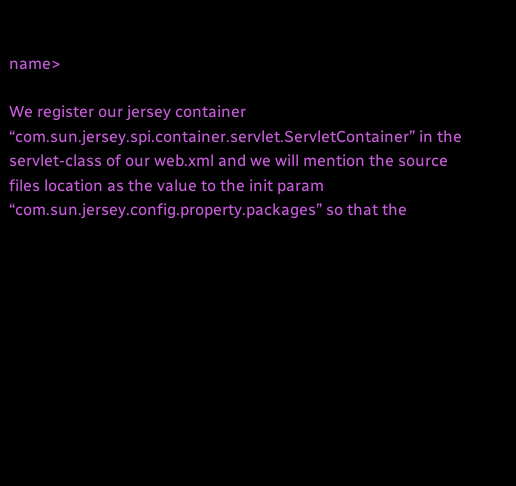name>

We register our jersey container “com.sun.jersey.spi.container.servlet.ServletContainer” in the servlet-class of our web.xml and we will mention the source files location as the value to the init param “com.sun.jersey.config.property.packages” so that the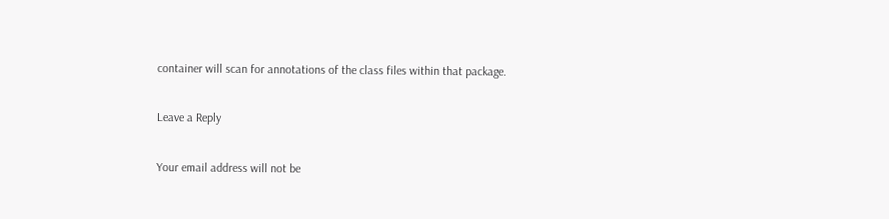container will scan for annotations of the class files within that package.

Leave a Reply

Your email address will not be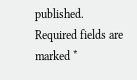published. Required fields are marked *